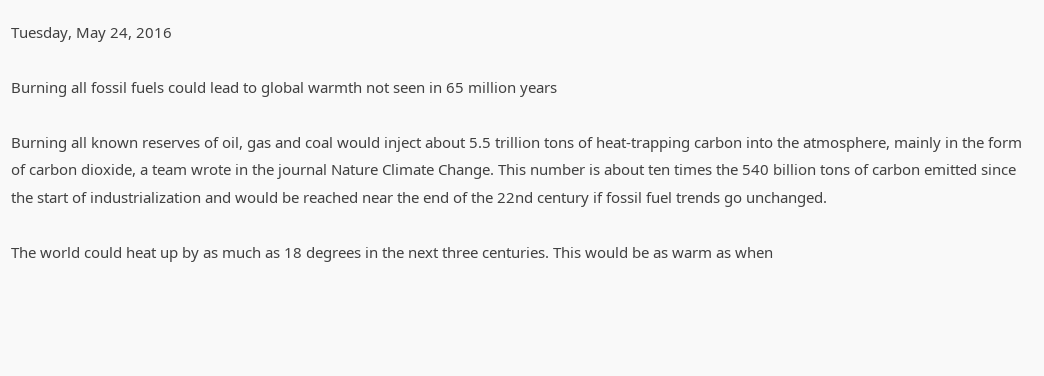Tuesday, May 24, 2016

Burning all fossil fuels could lead to global warmth not seen in 65 million years

Burning all known reserves of oil, gas and coal would inject about 5.5 trillion tons of heat-trapping carbon into the atmosphere, mainly in the form of carbon dioxide, a team wrote in the journal Nature Climate Change. This number is about ten times the 540 billion tons of carbon emitted since the start of industrialization and would be reached near the end of the 22nd century if fossil fuel trends go unchanged.

The world could heat up by as much as 18 degrees in the next three centuries. This would be as warm as when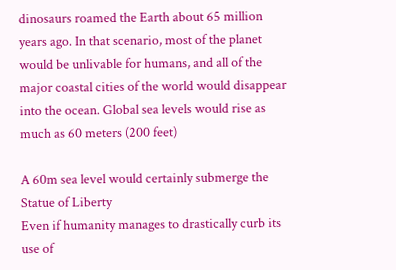dinosaurs roamed the Earth about 65 million years ago. In that scenario, most of the planet would be unlivable for humans, and all of the major coastal cities of the world would disappear into the ocean. Global sea levels would rise as much as 60 meters (200 feet)

A 60m sea level would certainly submerge the Statue of Liberty
Even if humanity manages to drastically curb its use of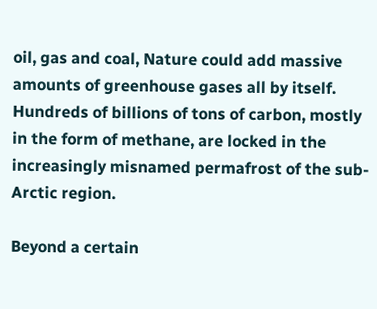oil, gas and coal, Nature could add massive amounts of greenhouse gases all by itself. Hundreds of billions of tons of carbon, mostly in the form of methane, are locked in the increasingly misnamed permafrost of the sub-Arctic region.

Beyond a certain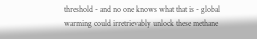threshold - and no one knows what that is - global warming could irretrievably unlock these methane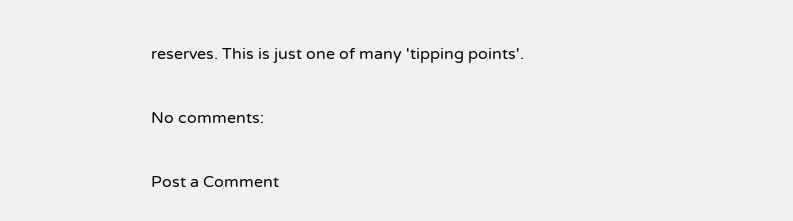reserves. This is just one of many 'tipping points'.

No comments:

Post a Comment